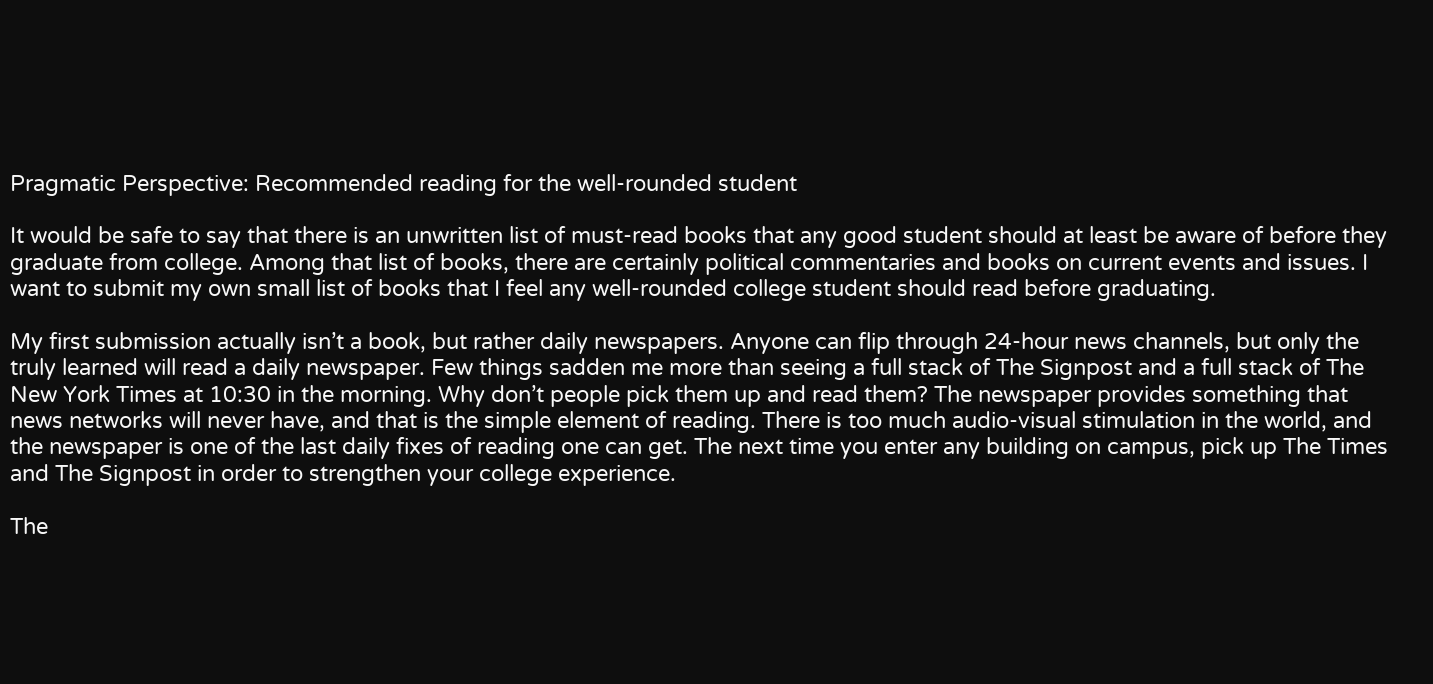Pragmatic Perspective: Recommended reading for the well-rounded student

It would be safe to say that there is an unwritten list of must-read books that any good student should at least be aware of before they graduate from college. Among that list of books, there are certainly political commentaries and books on current events and issues. I want to submit my own small list of books that I feel any well-rounded college student should read before graduating.

My first submission actually isn’t a book, but rather daily newspapers. Anyone can flip through 24-hour news channels, but only the truly learned will read a daily newspaper. Few things sadden me more than seeing a full stack of The Signpost and a full stack of The New York Times at 10:30 in the morning. Why don’t people pick them up and read them? The newspaper provides something that news networks will never have, and that is the simple element of reading. There is too much audio-visual stimulation in the world, and the newspaper is one of the last daily fixes of reading one can get. The next time you enter any building on campus, pick up The Times and The Signpost in order to strengthen your college experience.

The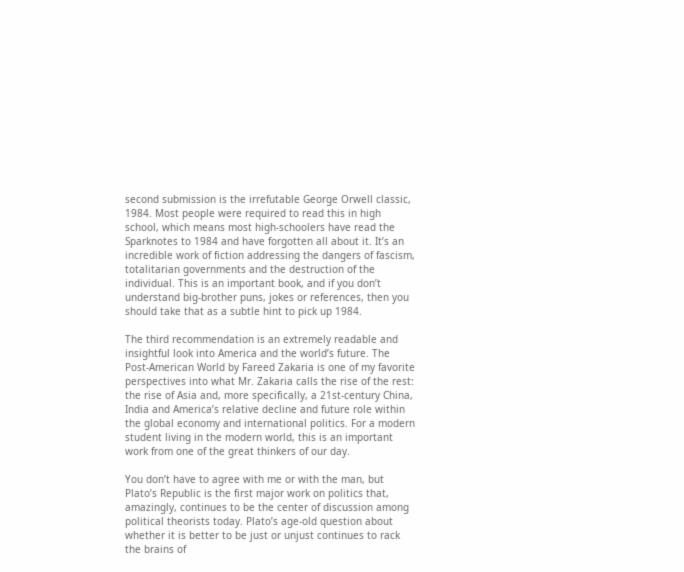second submission is the irrefutable George Orwell classic, 1984. Most people were required to read this in high school, which means most high-schoolers have read the Sparknotes to 1984 and have forgotten all about it. It’s an incredible work of fiction addressing the dangers of fascism, totalitarian governments and the destruction of the individual. This is an important book, and if you don’t understand big-brother puns, jokes or references, then you should take that as a subtle hint to pick up 1984.

The third recommendation is an extremely readable and insightful look into America and the world’s future. The Post-American World by Fareed Zakaria is one of my favorite perspectives into what Mr. Zakaria calls the rise of the rest: the rise of Asia and, more specifically, a 21st-century China, India and America’s relative decline and future role within the global economy and international politics. For a modern student living in the modern world, this is an important work from one of the great thinkers of our day.

You don’t have to agree with me or with the man, but Plato’s Republic is the first major work on politics that, amazingly, continues to be the center of discussion among political theorists today. Plato’s age-old question about whether it is better to be just or unjust continues to rack the brains of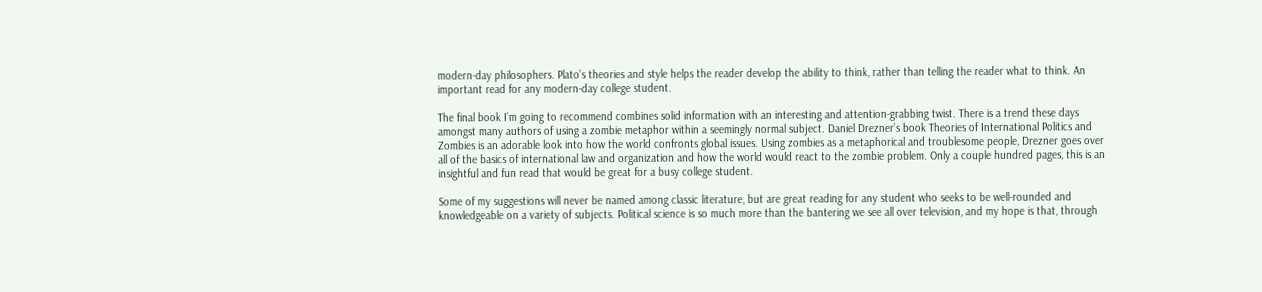modern-day philosophers. Plato’s theories and style helps the reader develop the ability to think, rather than telling the reader what to think. An important read for any modern-day college student.

The final book I’m going to recommend combines solid information with an interesting and attention-grabbing twist. There is a trend these days amongst many authors of using a zombie metaphor within a seemingly normal subject. Daniel Drezner’s book Theories of International Politics and Zombies is an adorable look into how the world confronts global issues. Using zombies as a metaphorical and troublesome people, Drezner goes over all of the basics of international law and organization and how the world would react to the zombie problem. Only a couple hundred pages, this is an insightful and fun read that would be great for a busy college student.

Some of my suggestions will never be named among classic literature, but are great reading for any student who seeks to be well-rounded and knowledgeable on a variety of subjects. Political science is so much more than the bantering we see all over television, and my hope is that, through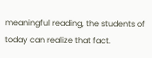meaningful reading, the students of today can realize that fact.